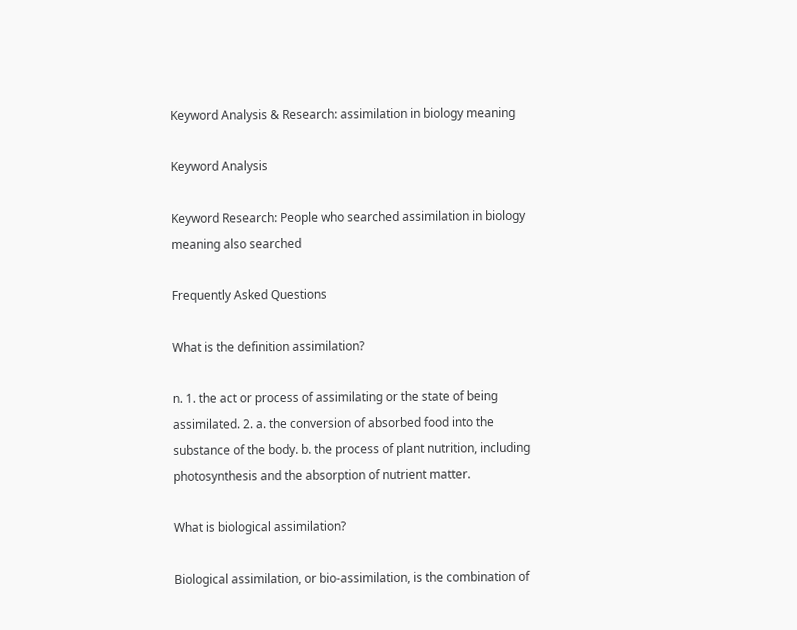Keyword Analysis & Research: assimilation in biology meaning

Keyword Analysis

Keyword Research: People who searched assimilation in biology meaning also searched

Frequently Asked Questions

What is the definition assimilation?

n. 1. the act or process of assimilating or the state of being assimilated. 2. a. the conversion of absorbed food into the substance of the body. b. the process of plant nutrition, including photosynthesis and the absorption of nutrient matter.

What is biological assimilation?

Biological assimilation, or bio-assimilation, is the combination of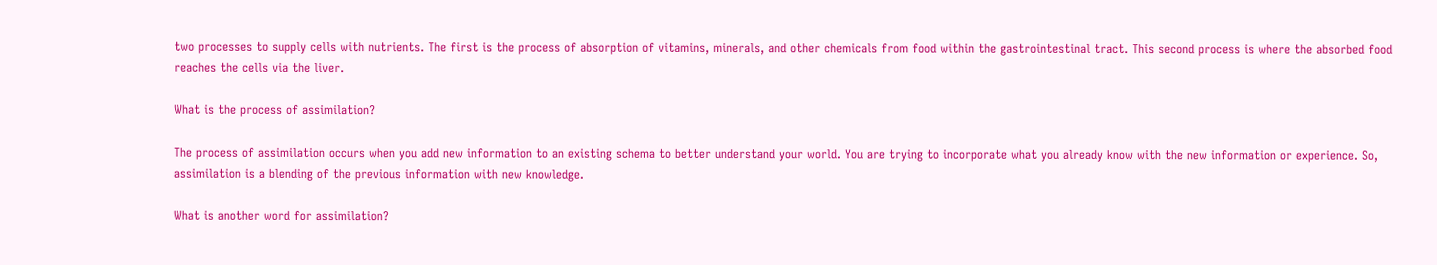two processes to supply cells with nutrients. The first is the process of absorption of vitamins, minerals, and other chemicals from food within the gastrointestinal tract. This second process is where the absorbed food reaches the cells via the liver.

What is the process of assimilation?

The process of assimilation occurs when you add new information to an existing schema to better understand your world. You are trying to incorporate what you already know with the new information or experience. So, assimilation is a blending of the previous information with new knowledge.

What is another word for assimilation?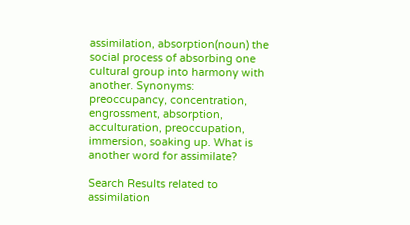assimilation, absorption(noun) the social process of absorbing one cultural group into harmony with another. Synonyms: preoccupancy, concentration, engrossment, absorption, acculturation, preoccupation, immersion, soaking up. What is another word for assimilate?

Search Results related to assimilation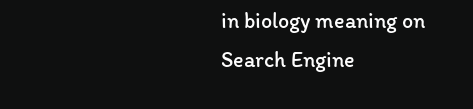in biology meaning on Search Engine